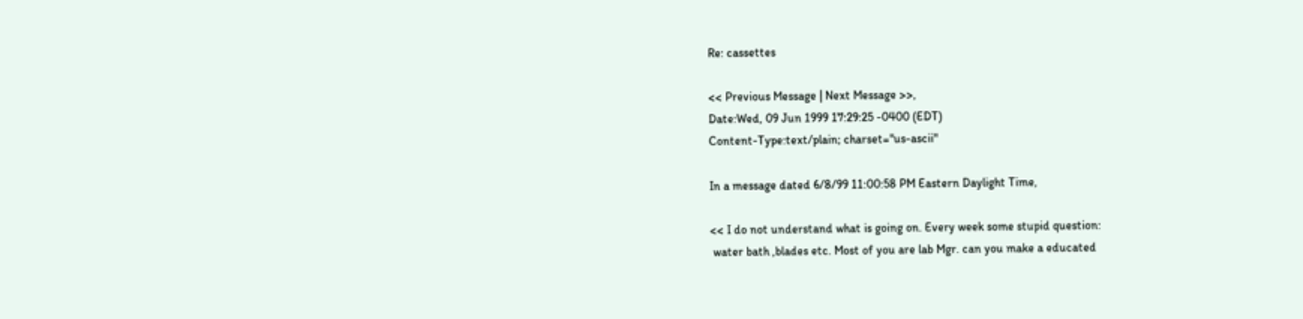Re: cassettes

<< Previous Message | Next Message >>,
Date:Wed, 09 Jun 1999 17:29:25 -0400 (EDT)
Content-Type:text/plain; charset="us-ascii"

In a message dated 6/8/99 11:00:58 PM Eastern Daylight Time,

<< I do not understand what is going on. Every week some stupid question:
 water bath ,blades etc. Most of you are lab Mgr. can you make a educated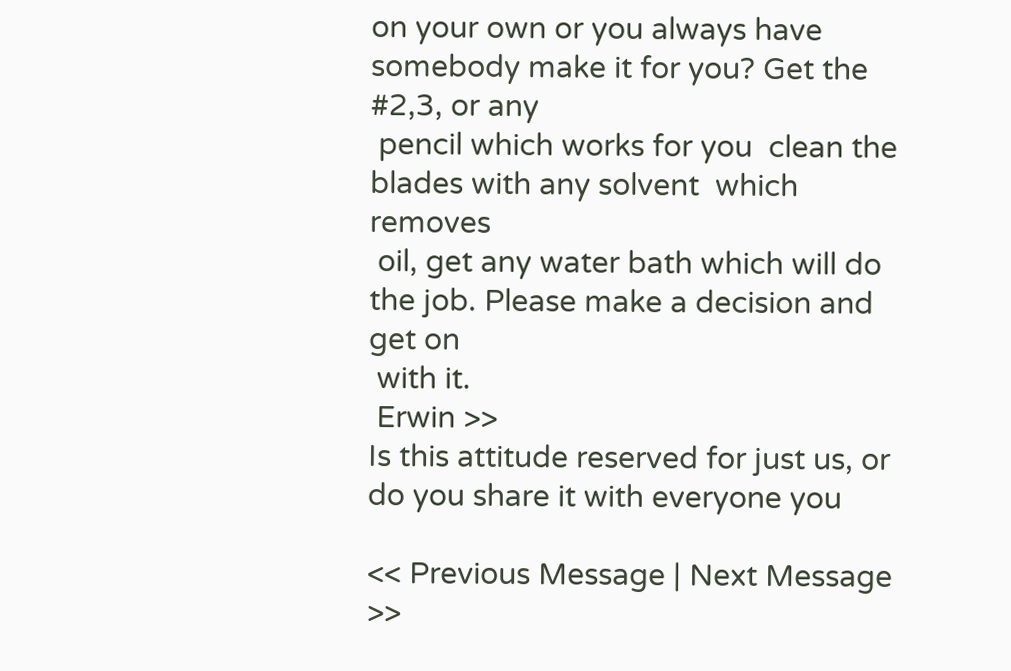on your own or you always have somebody make it for you? Get the #2,3, or any
 pencil which works for you  clean the blades with any solvent  which removes
 oil, get any water bath which will do the job. Please make a decision and
get on
 with it.
 Erwin >>
Is this attitude reserved for just us, or do you share it with everyone you

<< Previous Message | Next Message >>